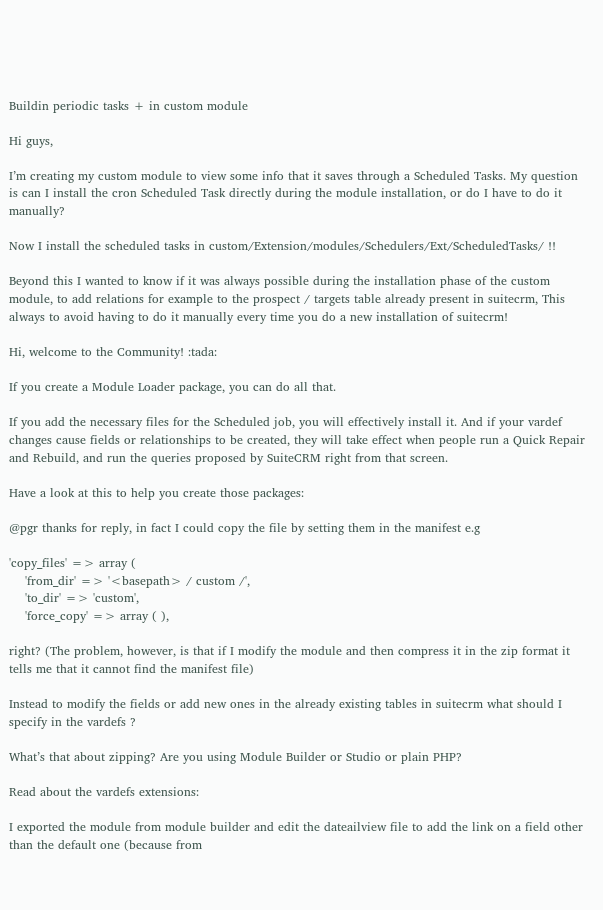Buildin periodic tasks + in custom module

Hi guys,

I’m creating my custom module to view some info that it saves through a Scheduled Tasks. My question is can I install the cron Scheduled Task directly during the module installation, or do I have to do it manually?

Now I install the scheduled tasks in custom/Extension/modules/Schedulers/Ext/ScheduledTasks/ !!

Beyond this I wanted to know if it was always possible during the installation phase of the custom module, to add relations for example to the prospect / targets table already present in suitecrm, This always to avoid having to do it manually every time you do a new installation of suitecrm!

Hi, welcome to the Community! :tada:

If you create a Module Loader package, you can do all that.

If you add the necessary files for the Scheduled job, you will effectively install it. And if your vardef changes cause fields or relationships to be created, they will take effect when people run a Quick Repair and Rebuild, and run the queries proposed by SuiteCRM right from that screen.

Have a look at this to help you create those packages:

@pgr thanks for reply, in fact I could copy the file by setting them in the manifest e.g

'copy_files' => array (
    'from_dir' => '<basepath> / custom /',
    'to_dir' => 'custom',
    'force_copy' => array ( ),

right? (The problem, however, is that if I modify the module and then compress it in the zip format it tells me that it cannot find the manifest file)

Instead to modify the fields or add new ones in the already existing tables in suitecrm what should I specify in the vardefs ?

What’s that about zipping? Are you using Module Builder or Studio or plain PHP?

Read about the vardefs extensions:

I exported the module from module builder and edit the dateailview file to add the link on a field other than the default one (because from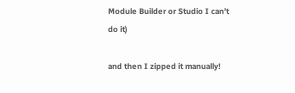Module Builder or Studio I can’t do it)

and then I zipped it manually!